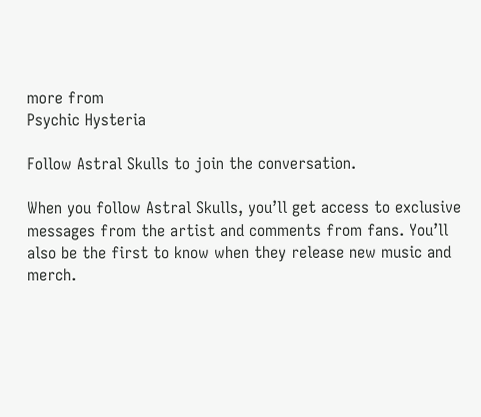more from
Psychic Hysteria

Follow Astral Skulls to join the conversation.

When you follow Astral Skulls, you’ll get access to exclusive messages from the artist and comments from fans. You’ll also be the first to know when they release new music and merch.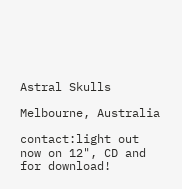Astral Skulls

Melbourne, Australia

contact:light out now on 12", CD and for download!